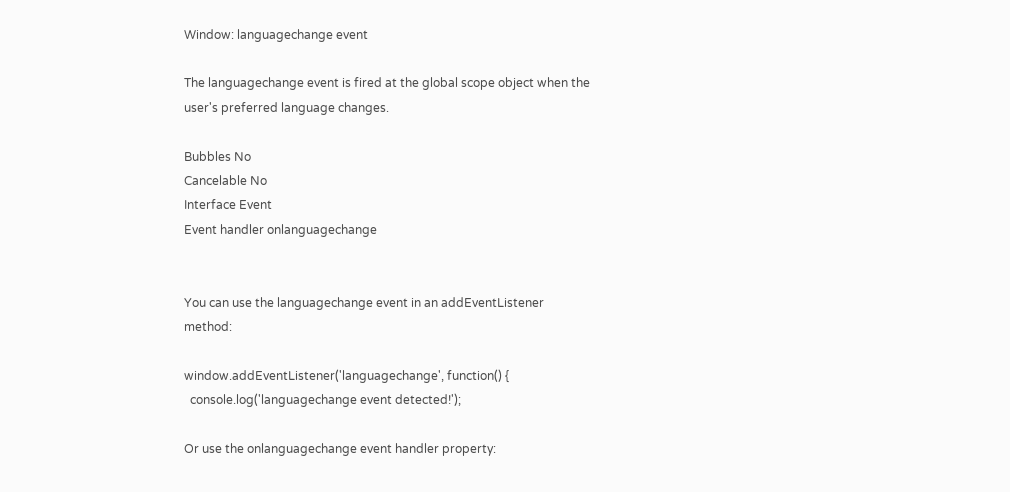Window: languagechange event

The languagechange event is fired at the global scope object when the user's preferred language changes.

Bubbles No
Cancelable No
Interface Event
Event handler onlanguagechange


You can use the languagechange event in an addEventListener method:

window.addEventListener('languagechange', function() {
  console.log('languagechange event detected!');

Or use the onlanguagechange event handler property: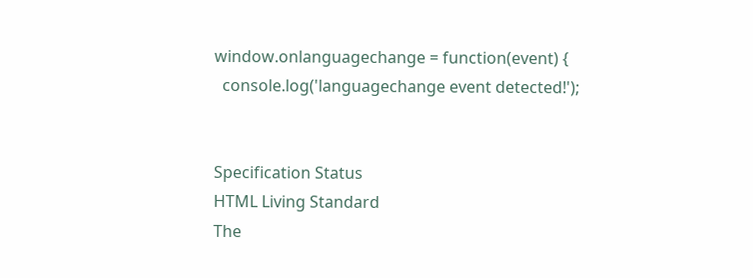window.onlanguagechange = function(event) {
  console.log('languagechange event detected!');


Specification Status
HTML Living Standard
The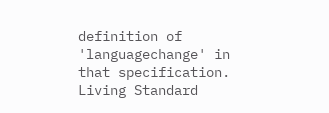definition of 'languagechange' in that specification.
Living Standard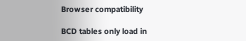Browser compatibility

BCD tables only load in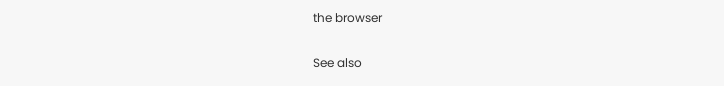the browser

See also